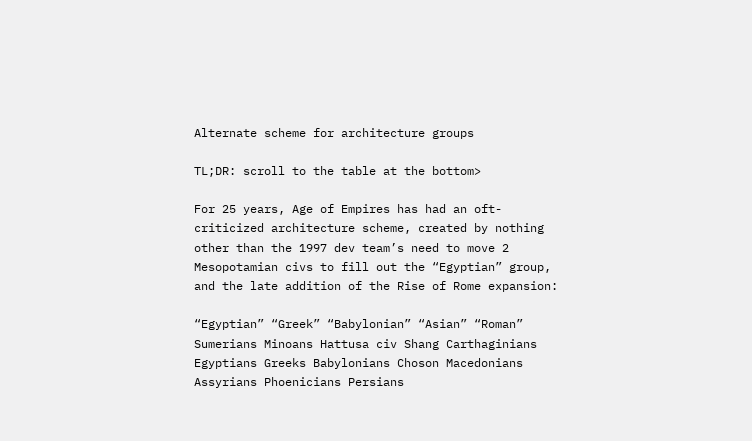Alternate scheme for architecture groups

TL;DR: scroll to the table at the bottom>

For 25 years, Age of Empires has had an oft-criticized architecture scheme, created by nothing other than the 1997 dev team’s need to move 2 Mesopotamian civs to fill out the “Egyptian” group, and the late addition of the Rise of Rome expansion:

“Egyptian” “Greek” “Babylonian” “Asian” “Roman”
Sumerians Minoans Hattusa civ Shang Carthaginians
Egyptians Greeks Babylonians Choson Macedonians
Assyrians Phoenicians Persians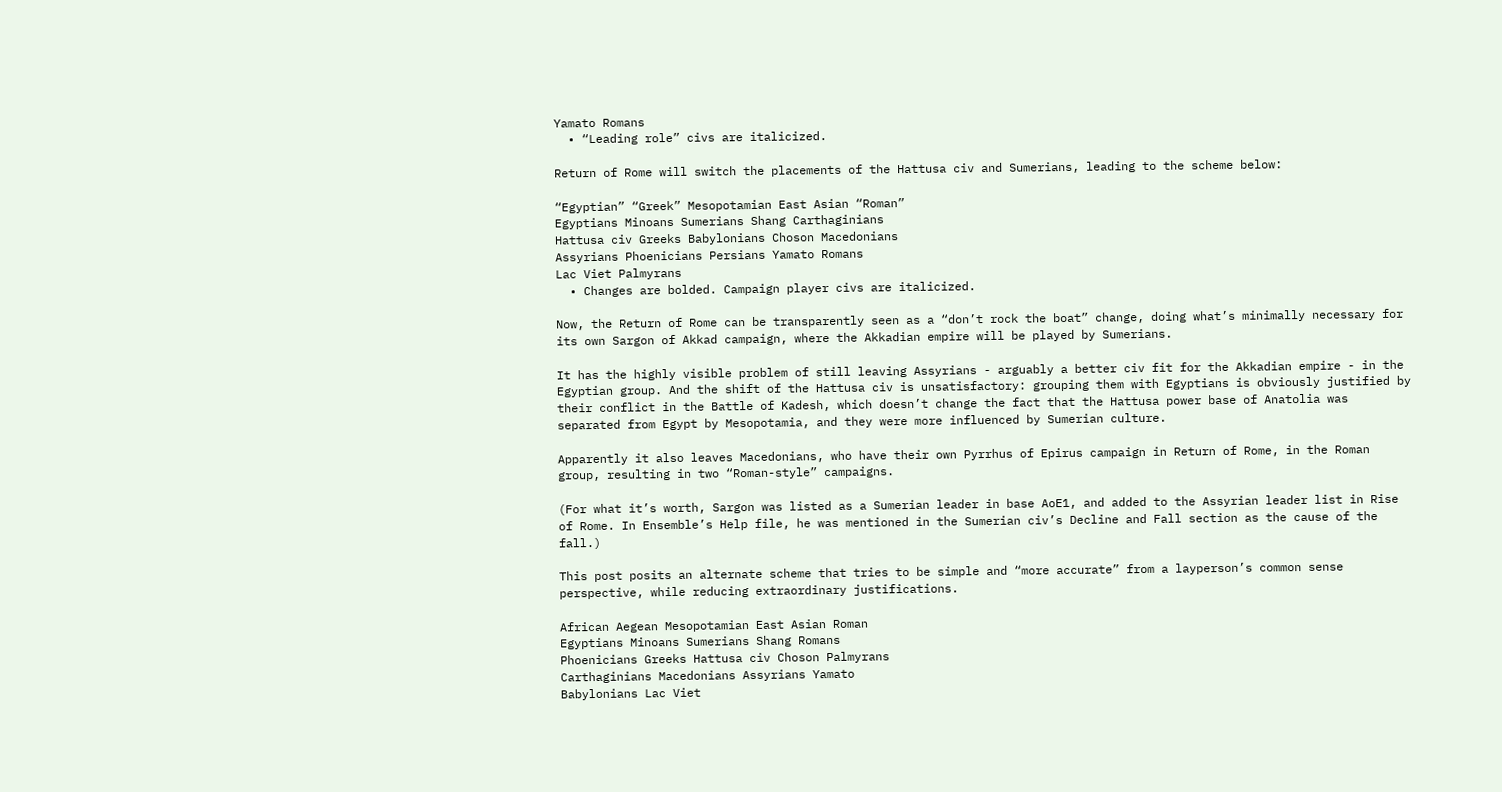Yamato Romans
  • “Leading role” civs are italicized.

Return of Rome will switch the placements of the Hattusa civ and Sumerians, leading to the scheme below:

“Egyptian” “Greek” Mesopotamian East Asian “Roman”
Egyptians Minoans Sumerians Shang Carthaginians
Hattusa civ Greeks Babylonians Choson Macedonians
Assyrians Phoenicians Persians Yamato Romans
Lac Viet Palmyrans
  • Changes are bolded. Campaign player civs are italicized.

Now, the Return of Rome can be transparently seen as a “don’t rock the boat” change, doing what’s minimally necessary for its own Sargon of Akkad campaign, where the Akkadian empire will be played by Sumerians.

It has the highly visible problem of still leaving Assyrians - arguably a better civ fit for the Akkadian empire - in the Egyptian group. And the shift of the Hattusa civ is unsatisfactory: grouping them with Egyptians is obviously justified by their conflict in the Battle of Kadesh, which doesn’t change the fact that the Hattusa power base of Anatolia was separated from Egypt by Mesopotamia, and they were more influenced by Sumerian culture.

Apparently it also leaves Macedonians, who have their own Pyrrhus of Epirus campaign in Return of Rome, in the Roman group, resulting in two “Roman-style” campaigns.

(For what it’s worth, Sargon was listed as a Sumerian leader in base AoE1, and added to the Assyrian leader list in Rise of Rome. In Ensemble’s Help file, he was mentioned in the Sumerian civ’s Decline and Fall section as the cause of the fall.)

This post posits an alternate scheme that tries to be simple and “more accurate” from a layperson’s common sense perspective, while reducing extraordinary justifications.

African Aegean Mesopotamian East Asian Roman
Egyptians Minoans Sumerians Shang Romans
Phoenicians Greeks Hattusa civ Choson Palmyrans
Carthaginians Macedonians Assyrians Yamato
Babylonians Lac Viet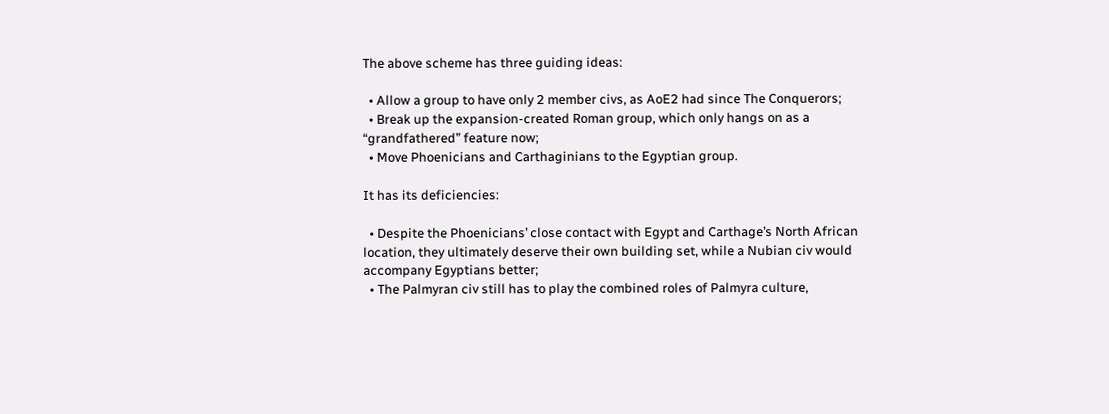The above scheme has three guiding ideas:

  • Allow a group to have only 2 member civs, as AoE2 had since The Conquerors;
  • Break up the expansion-created Roman group, which only hangs on as a “grandfathered” feature now;
  • Move Phoenicians and Carthaginians to the Egyptian group.

It has its deficiencies:

  • Despite the Phoenicians’ close contact with Egypt and Carthage’s North African location, they ultimately deserve their own building set, while a Nubian civ would accompany Egyptians better;
  • The Palmyran civ still has to play the combined roles of Palmyra culture,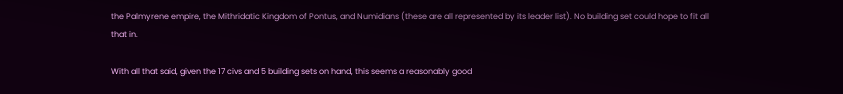the Palmyrene empire, the Mithridatic Kingdom of Pontus, and Numidians (these are all represented by its leader list). No building set could hope to fit all that in.

With all that said, given the 17 civs and 5 building sets on hand, this seems a reasonably good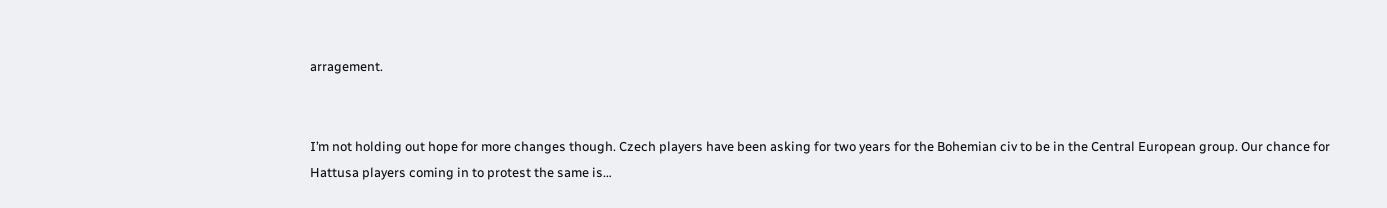arragement.


I’m not holding out hope for more changes though. Czech players have been asking for two years for the Bohemian civ to be in the Central European group. Our chance for Hattusa players coming in to protest the same is…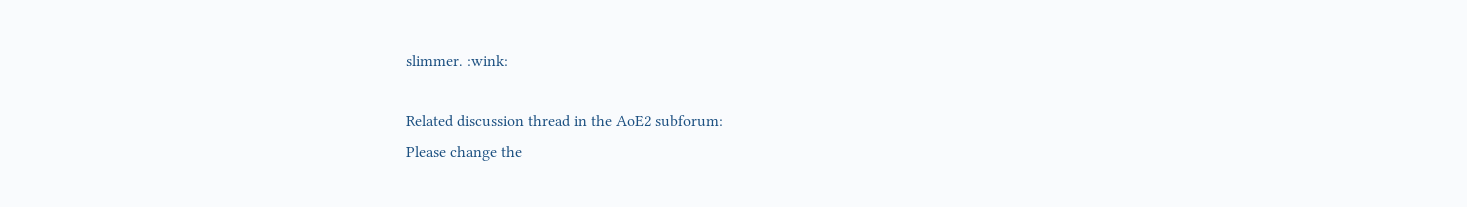slimmer. :wink:

Related discussion thread in the AoE2 subforum:
Please change the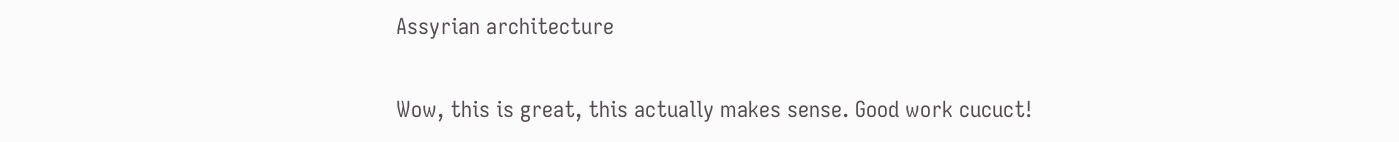Assyrian architecture

Wow, this is great, this actually makes sense. Good work cucuct!